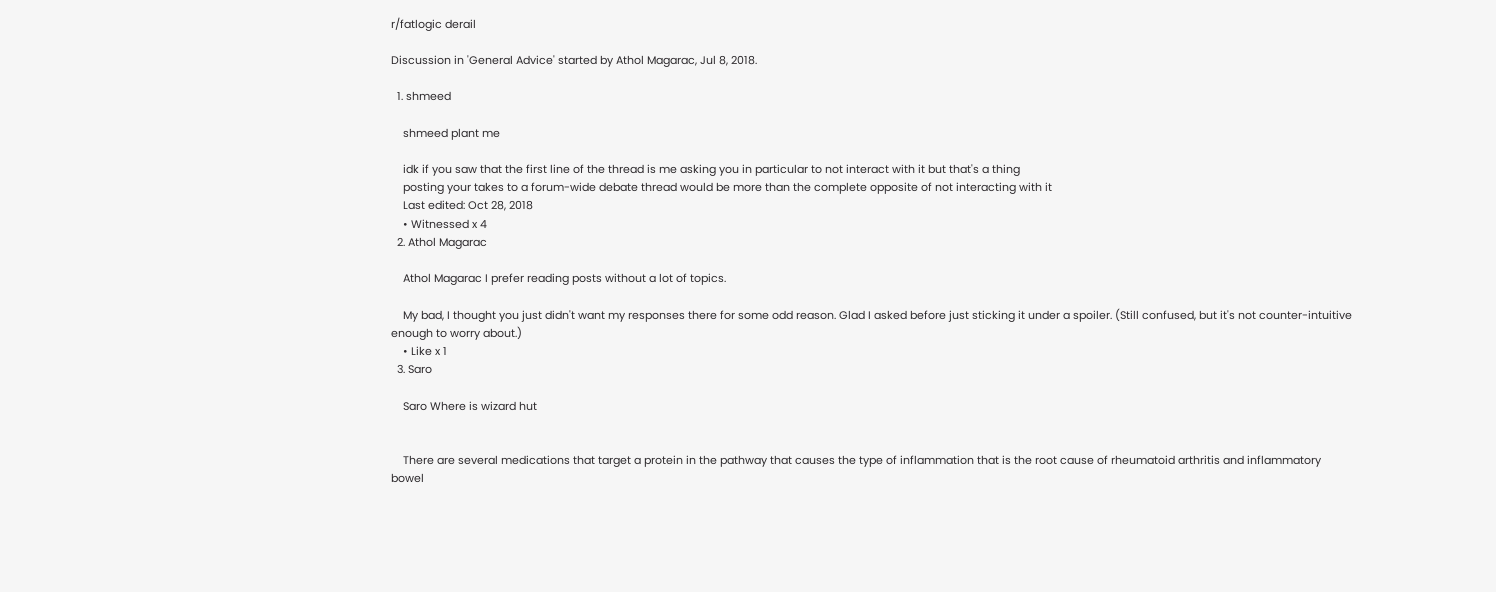r/fatlogic derail

Discussion in 'General Advice' started by Athol Magarac, Jul 8, 2018.

  1. shmeed

    shmeed plant me

    idk if you saw that the first line of the thread is me asking you in particular to not interact with it but that's a thing
    posting your takes to a forum-wide debate thread would be more than the complete opposite of not interacting with it
    Last edited: Oct 28, 2018
    • Witnessed x 4
  2. Athol Magarac

    Athol Magarac I prefer reading posts without a lot of topics.

    My bad, I thought you just didn't want my responses there for some odd reason. Glad I asked before just sticking it under a spoiler. (Still confused, but it's not counter-intuitive enough to worry about.)
    • Like x 1
  3. Saro

    Saro Where is wizard hut


    There are several medications that target a protein in the pathway that causes the type of inflammation that is the root cause of rheumatoid arthritis and inflammatory bowel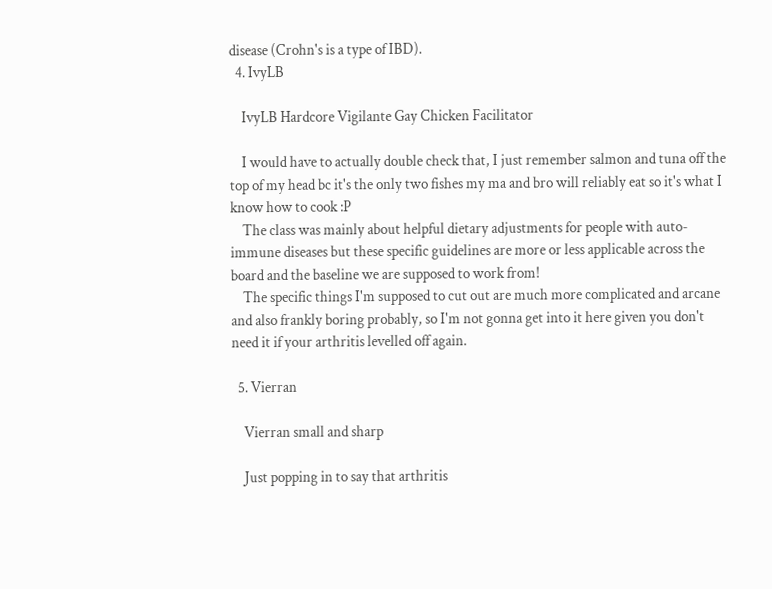disease (Crohn's is a type of IBD).
  4. IvyLB

    IvyLB Hardcore Vigilante Gay Chicken Facilitator

    I would have to actually double check that, I just remember salmon and tuna off the top of my head bc it's the only two fishes my ma and bro will reliably eat so it's what I know how to cook :P
    The class was mainly about helpful dietary adjustments for people with auto-immune diseases but these specific guidelines are more or less applicable across the board and the baseline we are supposed to work from!
    The specific things I'm supposed to cut out are much more complicated and arcane and also frankly boring probably, so I'm not gonna get into it here given you don't need it if your arthritis levelled off again.

  5. Vierran

    Vierran small and sharp

    Just popping in to say that arthritis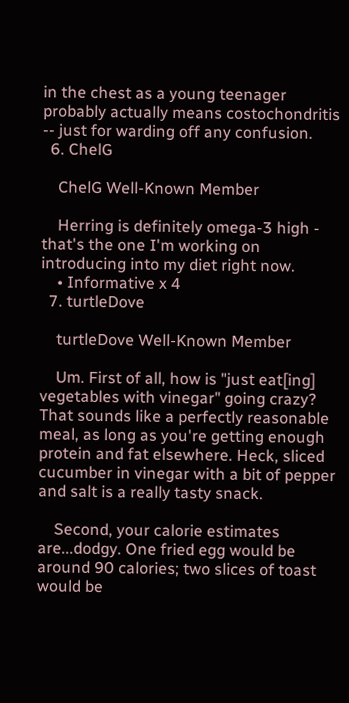in the chest as a young teenager probably actually means costochondritis -- just for warding off any confusion.
  6. ChelG

    ChelG Well-Known Member

    Herring is definitely omega-3 high - that's the one I'm working on introducing into my diet right now.
    • Informative x 4
  7. turtleDove

    turtleDove Well-Known Member

    Um. First of all, how is "just eat[ing] vegetables with vinegar" going crazy? That sounds like a perfectly reasonable meal, as long as you're getting enough protein and fat elsewhere. Heck, sliced cucumber in vinegar with a bit of pepper and salt is a really tasty snack.

    Second, your calorie estimates are...dodgy. One fried egg would be around 90 calories; two slices of toast would be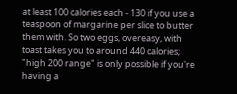at least 100 calories each - 130 if you use a teaspoon of margarine per slice to butter them with. So two eggs, overeasy, with toast takes you to around 440 calories; "high 200 range" is only possible if you're having a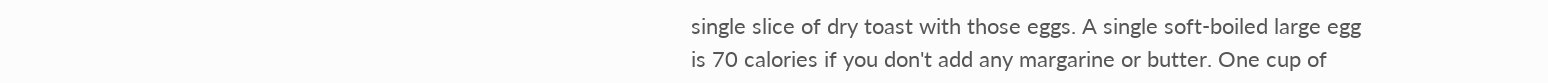single slice of dry toast with those eggs. A single soft-boiled large egg is 70 calories if you don't add any margarine or butter. One cup of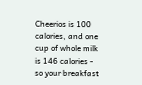Cheerios is 100 calories, and one cup of whole milk is 146 calories - so your breakfast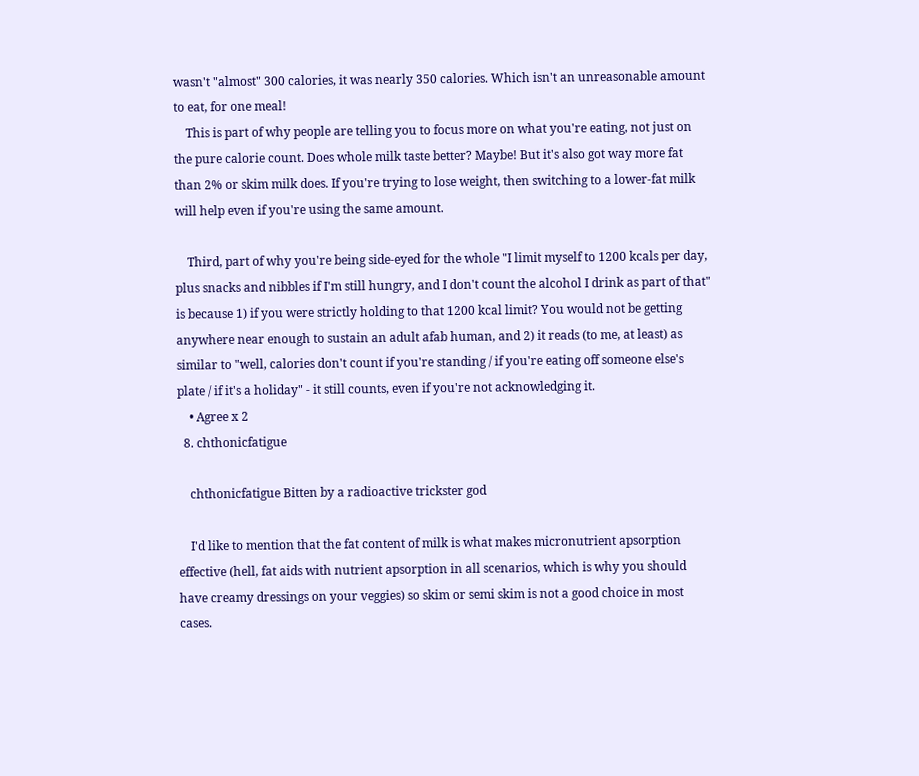wasn't "almost" 300 calories, it was nearly 350 calories. Which isn't an unreasonable amount to eat, for one meal!
    This is part of why people are telling you to focus more on what you're eating, not just on the pure calorie count. Does whole milk taste better? Maybe! But it's also got way more fat than 2% or skim milk does. If you're trying to lose weight, then switching to a lower-fat milk will help even if you're using the same amount.

    Third, part of why you're being side-eyed for the whole "I limit myself to 1200 kcals per day, plus snacks and nibbles if I'm still hungry, and I don't count the alcohol I drink as part of that" is because 1) if you were strictly holding to that 1200 kcal limit? You would not be getting anywhere near enough to sustain an adult afab human, and 2) it reads (to me, at least) as similar to "well, calories don't count if you're standing / if you're eating off someone else's plate / if it's a holiday" - it still counts, even if you're not acknowledging it.
    • Agree x 2
  8. chthonicfatigue

    chthonicfatigue Bitten by a radioactive trickster god

    I'd like to mention that the fat content of milk is what makes micronutrient apsorption effective (hell, fat aids with nutrient apsorption in all scenarios, which is why you should have creamy dressings on your veggies) so skim or semi skim is not a good choice in most cases.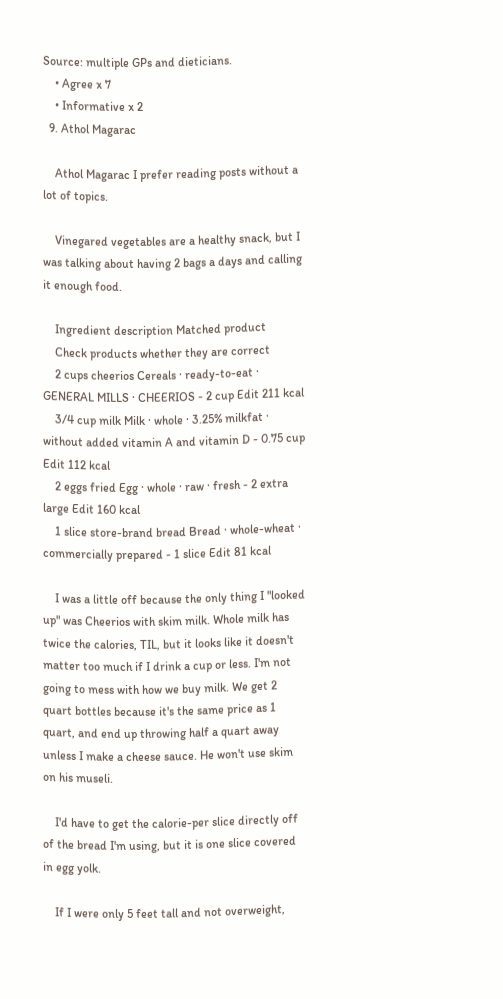Source: multiple GPs and dieticians.
    • Agree x 7
    • Informative x 2
  9. Athol Magarac

    Athol Magarac I prefer reading posts without a lot of topics.

    Vinegared vegetables are a healthy snack, but I was talking about having 2 bags a days and calling it enough food.

    Ingredient description Matched product
    Check products whether they are correct
    2 cups cheerios Cereals · ready-to-eat · GENERAL MILLS · CHEERIOS - 2 cup Edit 211 kcal
    3/4 cup milk Milk · whole · 3.25% milkfat · without added vitamin A and vitamin D - 0.75 cup Edit 112 kcal
    2 eggs fried Egg · whole · raw · fresh - 2 extra large Edit 160 kcal
    1 slice store-brand bread Bread · whole-wheat · commercially prepared - 1 slice Edit 81 kcal

    I was a little off because the only thing I "looked up" was Cheerios with skim milk. Whole milk has twice the calories, TIL, but it looks like it doesn't matter too much if I drink a cup or less. I'm not going to mess with how we buy milk. We get 2 quart bottles because it's the same price as 1 quart, and end up throwing half a quart away unless I make a cheese sauce. He won't use skim on his museli.

    I'd have to get the calorie-per slice directly off of the bread I'm using, but it is one slice covered in egg yolk.

    If I were only 5 feet tall and not overweight,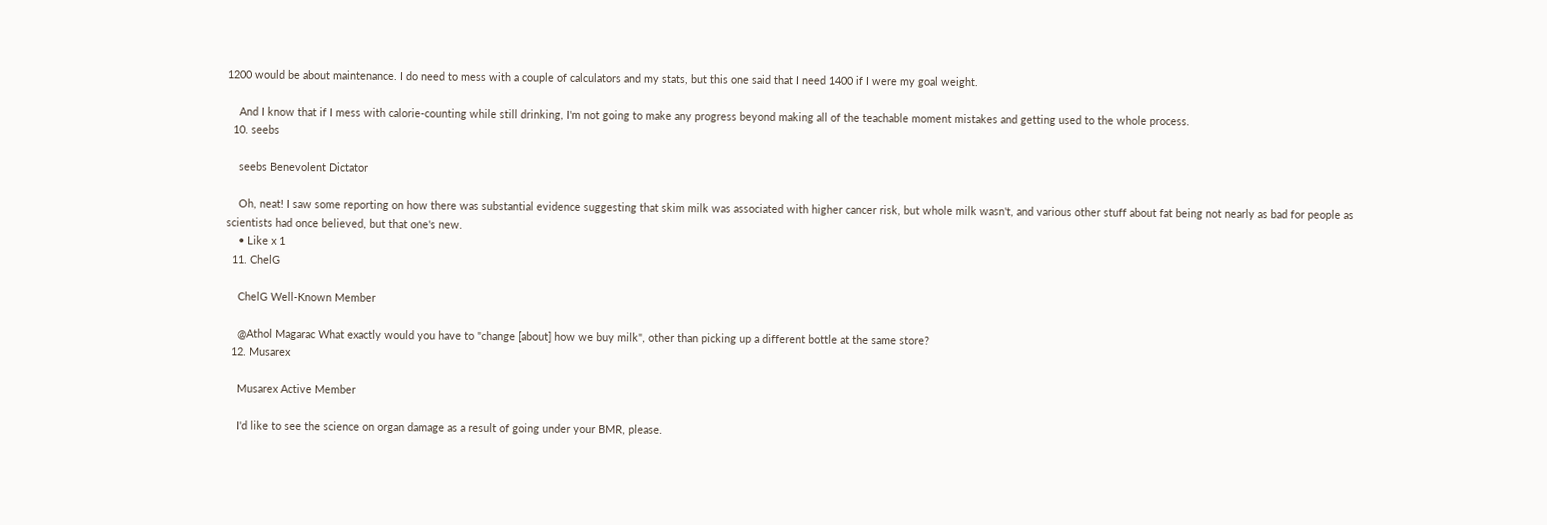1200 would be about maintenance. I do need to mess with a couple of calculators and my stats, but this one said that I need 1400 if I were my goal weight.

    And I know that if I mess with calorie-counting while still drinking, I'm not going to make any progress beyond making all of the teachable moment mistakes and getting used to the whole process.
  10. seebs

    seebs Benevolent Dictator

    Oh, neat! I saw some reporting on how there was substantial evidence suggesting that skim milk was associated with higher cancer risk, but whole milk wasn't, and various other stuff about fat being not nearly as bad for people as scientists had once believed, but that one's new.
    • Like x 1
  11. ChelG

    ChelG Well-Known Member

    @Athol Magarac What exactly would you have to "change [about] how we buy milk", other than picking up a different bottle at the same store?
  12. Musarex

    Musarex Active Member

    I'd like to see the science on organ damage as a result of going under your BMR, please.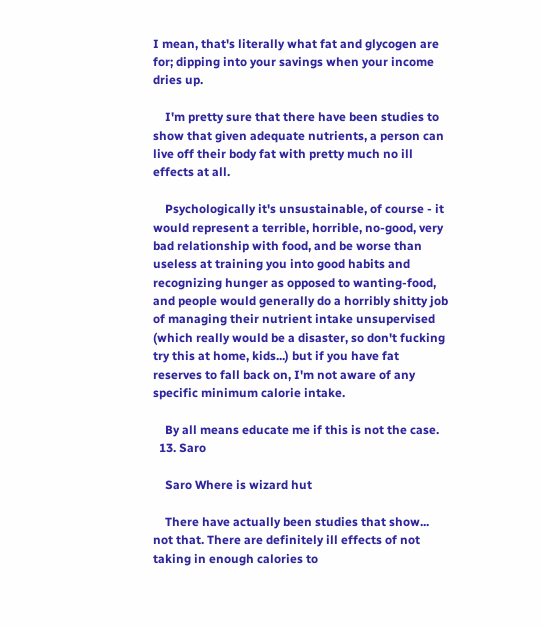I mean, that's literally what fat and glycogen are for; dipping into your savings when your income dries up.

    I'm pretty sure that there have been studies to show that given adequate nutrients, a person can live off their body fat with pretty much no ill effects at all.

    Psychologically it's unsustainable, of course - it would represent a terrible, horrible, no-good, very bad relationship with food, and be worse than useless at training you into good habits and recognizing hunger as opposed to wanting-food, and people would generally do a horribly shitty job of managing their nutrient intake unsupervised (which really would be a disaster, so don't fucking try this at home, kids...) but if you have fat reserves to fall back on, I'm not aware of any specific minimum calorie intake.

    By all means educate me if this is not the case.
  13. Saro

    Saro Where is wizard hut

    There have actually been studies that show... not that. There are definitely ill effects of not taking in enough calories to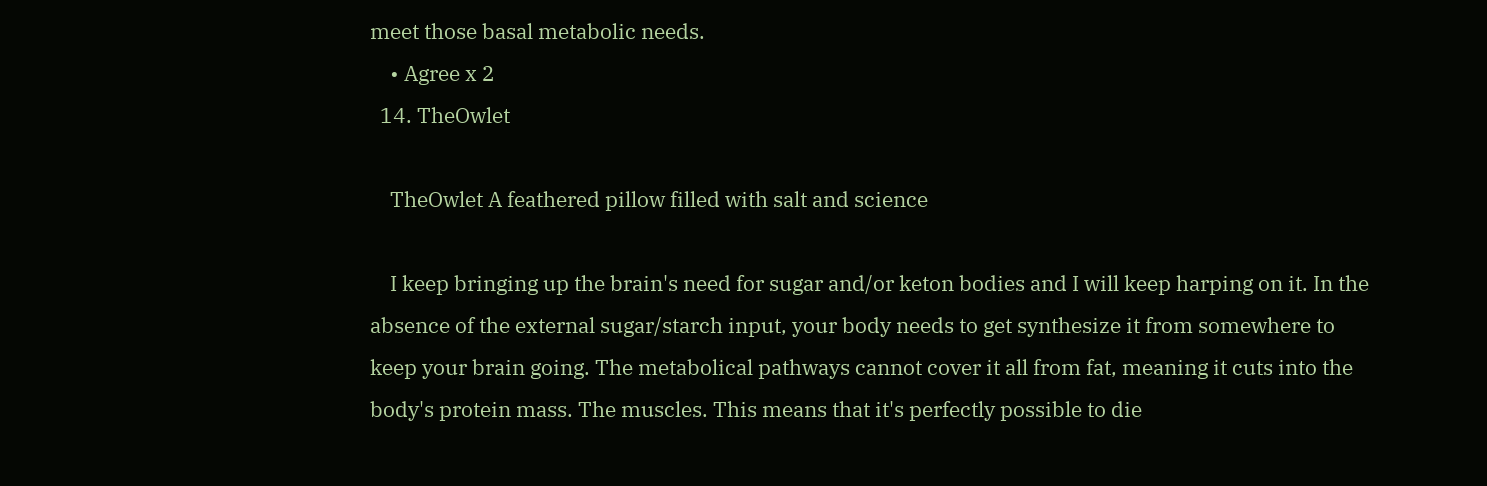meet those basal metabolic needs.
    • Agree x 2
  14. TheOwlet

    TheOwlet A feathered pillow filled with salt and science

    I keep bringing up the brain's need for sugar and/or keton bodies and I will keep harping on it. In the absence of the external sugar/starch input, your body needs to get synthesize it from somewhere to keep your brain going. The metabolical pathways cannot cover it all from fat, meaning it cuts into the body's protein mass. The muscles. This means that it's perfectly possible to die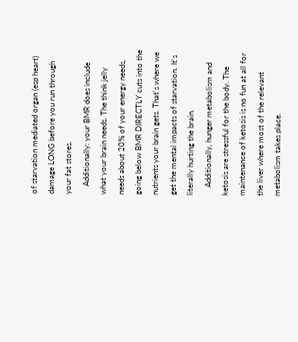of starvation mediated organ (esp heart) damage LONG before you run through your fat stores.
    Additionally: your BMR does include what your brain needs. The think jelly needs about 20% of your energy needs, going below BMR DIRECTLY cuts into the nutrients your brain gets. That's where we get the mental impacts of starvation. It's literally hurting the brain.
    Additionally, hunger metabolism and ketosis are stressful for the body. The maintenance of ketosis is no fun at all for the liver where most of the relevant metabolism takes place.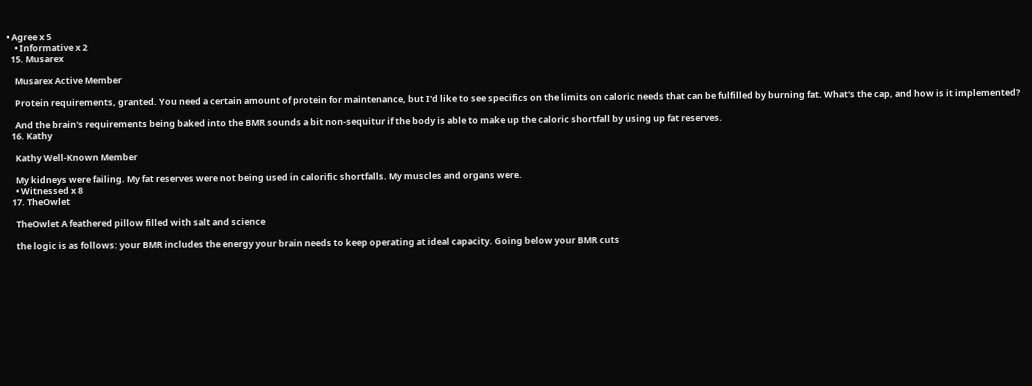• Agree x 5
    • Informative x 2
  15. Musarex

    Musarex Active Member

    Protein requirements, granted. You need a certain amount of protein for maintenance, but I'd like to see specifics on the limits on caloric needs that can be fulfilled by burning fat. What's the cap, and how is it implemented?

    And the brain's requirements being baked into the BMR sounds a bit non-sequitur if the body is able to make up the caloric shortfall by using up fat reserves.
  16. Kathy

    Kathy Well-Known Member

    My kidneys were failing. My fat reserves were not being used in calorific shortfalls. My muscles and organs were.
    • Witnessed x 8
  17. TheOwlet

    TheOwlet A feathered pillow filled with salt and science

    the logic is as follows: your BMR includes the energy your brain needs to keep operating at ideal capacity. Going below your BMR cuts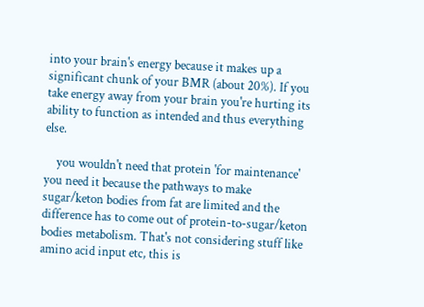into your brain's energy because it makes up a significant chunk of your BMR (about 20%). If you take energy away from your brain you're hurting its ability to function as intended and thus everything else.

    you wouldn't need that protein 'for maintenance' you need it because the pathways to make sugar/keton bodies from fat are limited and the difference has to come out of protein-to-sugar/keton bodies metabolism. That's not considering stuff like amino acid input etc, this is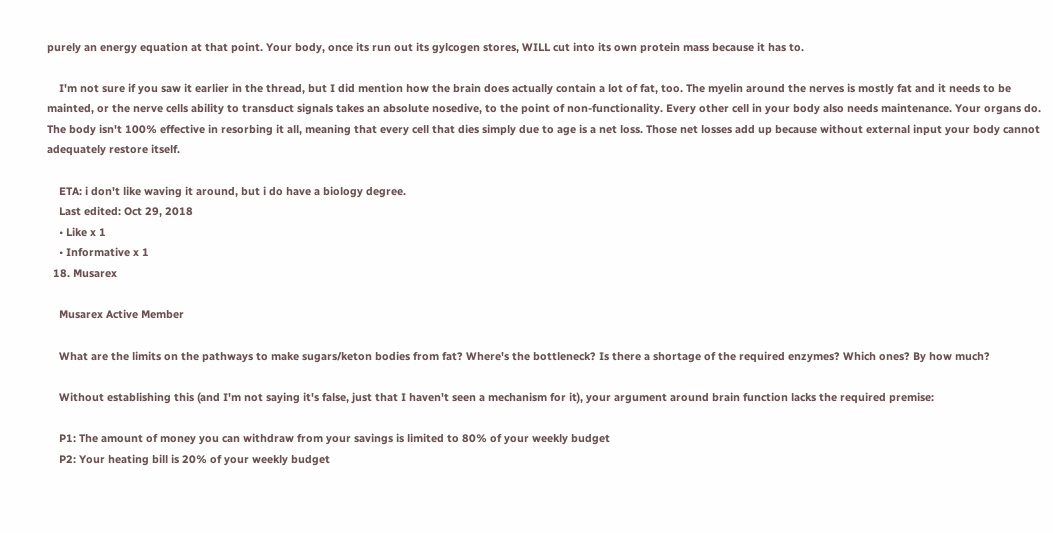purely an energy equation at that point. Your body, once its run out its gylcogen stores, WILL cut into its own protein mass because it has to.

    I'm not sure if you saw it earlier in the thread, but I did mention how the brain does actually contain a lot of fat, too. The myelin around the nerves is mostly fat and it needs to be mainted, or the nerve cells ability to transduct signals takes an absolute nosedive, to the point of non-functionality. Every other cell in your body also needs maintenance. Your organs do. The body isn't 100% effective in resorbing it all, meaning that every cell that dies simply due to age is a net loss. Those net losses add up because without external input your body cannot adequately restore itself.

    ETA: i don't like waving it around, but i do have a biology degree.
    Last edited: Oct 29, 2018
    • Like x 1
    • Informative x 1
  18. Musarex

    Musarex Active Member

    What are the limits on the pathways to make sugars/keton bodies from fat? Where's the bottleneck? Is there a shortage of the required enzymes? Which ones? By how much?

    Without establishing this (and I'm not saying it's false, just that I haven't seen a mechanism for it), your argument around brain function lacks the required premise:

    P1: The amount of money you can withdraw from your savings is limited to 80% of your weekly budget
    P2: Your heating bill is 20% of your weekly budget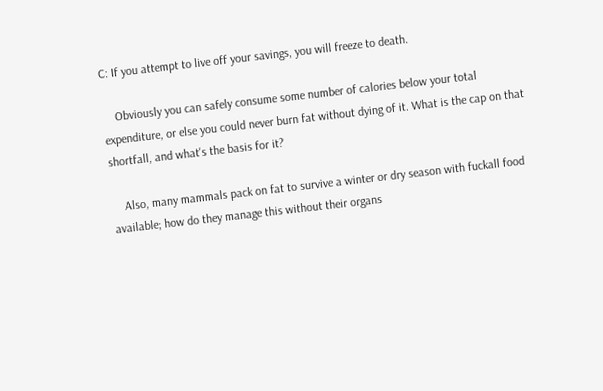C: If you attempt to live off your savings, you will freeze to death.

    Obviously you can safely consume some number of calories below your total expenditure, or else you could never burn fat without dying of it. What is the cap on that shortfall, and what's the basis for it?

    Also, many mammals pack on fat to survive a winter or dry season with fuckall food available; how do they manage this without their organs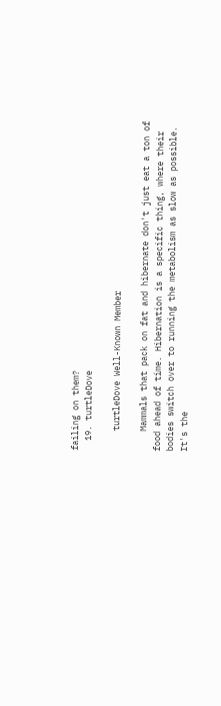failing on them?
  19. turtleDove

    turtleDove Well-Known Member

    Mammals that pack on fat and hibernate don't just eat a ton of food ahead of time. Hibernation is a specific thing, where their bodies switch over to running the metabolism as slow as possible. It's the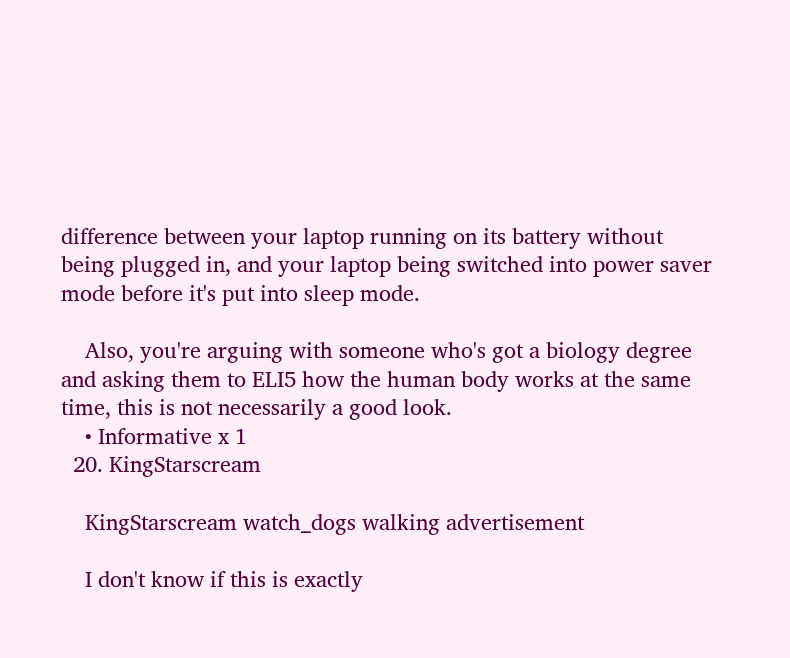difference between your laptop running on its battery without being plugged in, and your laptop being switched into power saver mode before it's put into sleep mode.

    Also, you're arguing with someone who's got a biology degree and asking them to ELI5 how the human body works at the same time, this is not necessarily a good look.
    • Informative x 1
  20. KingStarscream

    KingStarscream watch_dogs walking advertisement

    I don't know if this is exactly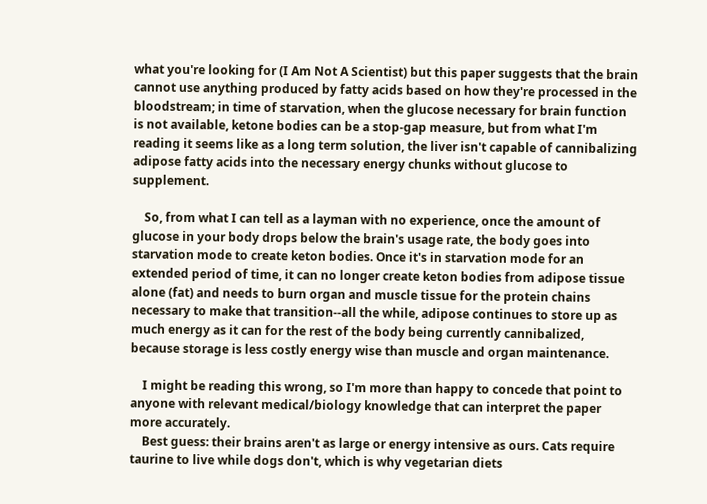what you're looking for (I Am Not A Scientist) but this paper suggests that the brain cannot use anything produced by fatty acids based on how they're processed in the bloodstream; in time of starvation, when the glucose necessary for brain function is not available, ketone bodies can be a stop-gap measure, but from what I'm reading it seems like as a long term solution, the liver isn't capable of cannibalizing adipose fatty acids into the necessary energy chunks without glucose to supplement.

    So, from what I can tell as a layman with no experience, once the amount of glucose in your body drops below the brain's usage rate, the body goes into starvation mode to create keton bodies. Once it's in starvation mode for an extended period of time, it can no longer create keton bodies from adipose tissue alone (fat) and needs to burn organ and muscle tissue for the protein chains necessary to make that transition--all the while, adipose continues to store up as much energy as it can for the rest of the body being currently cannibalized, because storage is less costly energy wise than muscle and organ maintenance.

    I might be reading this wrong, so I'm more than happy to concede that point to anyone with relevant medical/biology knowledge that can interpret the paper more accurately.
    Best guess: their brains aren't as large or energy intensive as ours. Cats require taurine to live while dogs don't, which is why vegetarian diets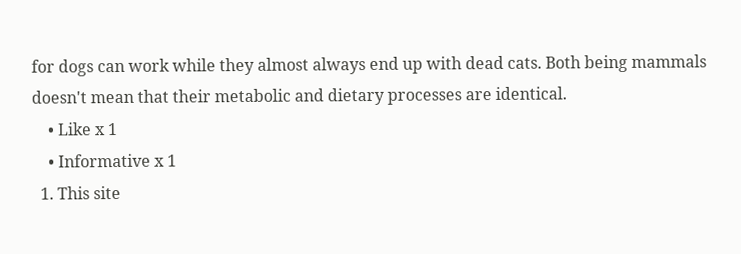for dogs can work while they almost always end up with dead cats. Both being mammals doesn't mean that their metabolic and dietary processes are identical.
    • Like x 1
    • Informative x 1
  1. This site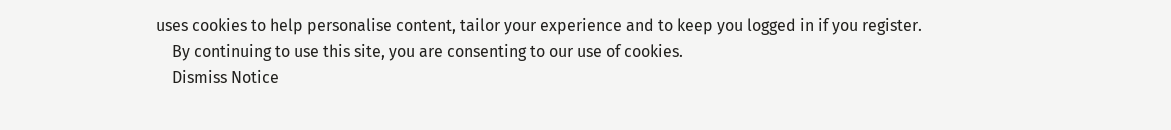uses cookies to help personalise content, tailor your experience and to keep you logged in if you register.
    By continuing to use this site, you are consenting to our use of cookies.
    Dismiss Notice